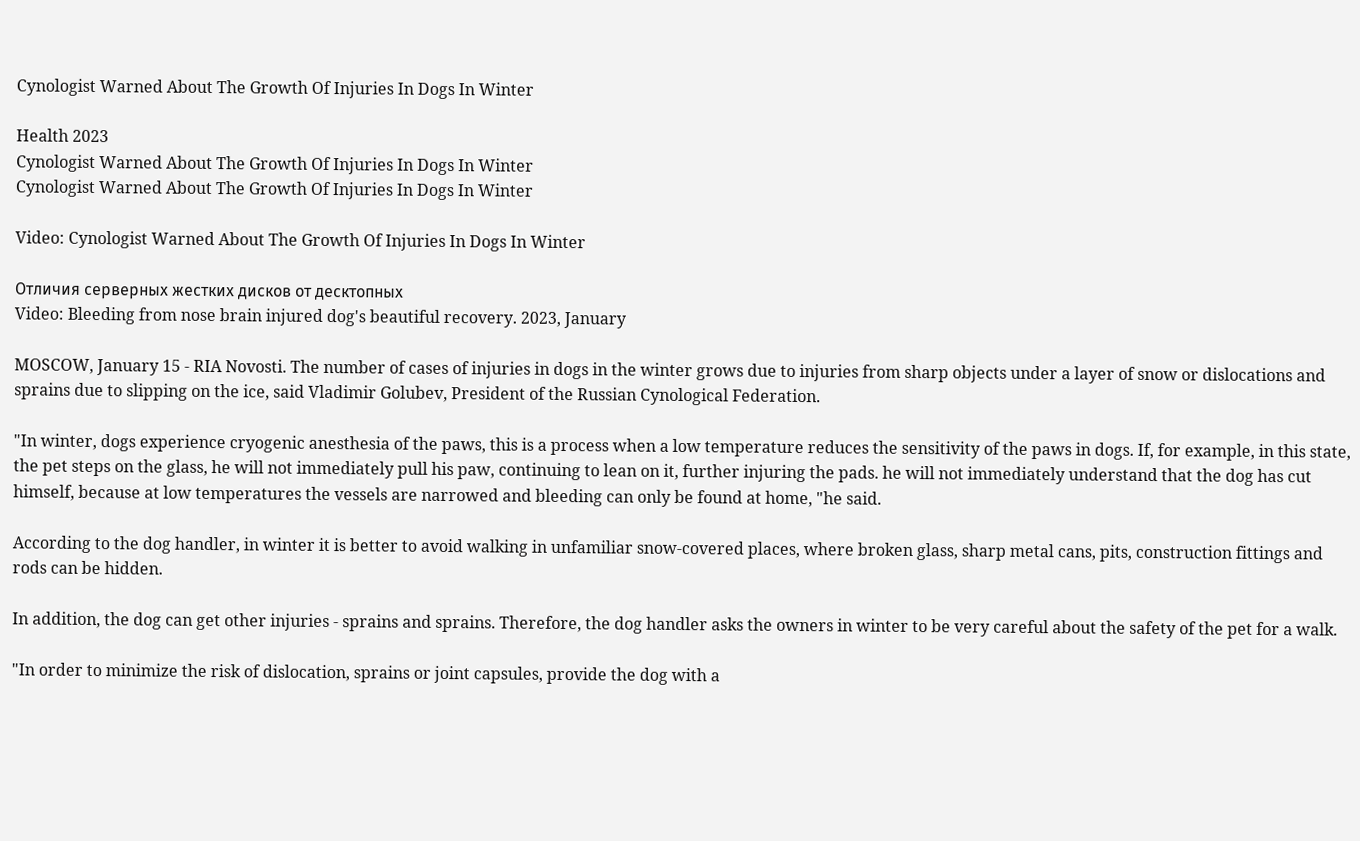Cynologist Warned About The Growth Of Injuries In Dogs In Winter

Health 2023
Cynologist Warned About The Growth Of Injuries In Dogs In Winter
Cynologist Warned About The Growth Of Injuries In Dogs In Winter

Video: Cynologist Warned About The Growth Of Injuries In Dogs In Winter

Отличия серверных жестких дисков от десктопных
Video: Bleeding from nose brain injured dog's beautiful recovery. 2023, January

MOSCOW, January 15 - RIA Novosti. The number of cases of injuries in dogs in the winter grows due to injuries from sharp objects under a layer of snow or dislocations and sprains due to slipping on the ice, said Vladimir Golubev, President of the Russian Cynological Federation.

"In winter, dogs experience cryogenic anesthesia of the paws, this is a process when a low temperature reduces the sensitivity of the paws in dogs. If, for example, in this state, the pet steps on the glass, he will not immediately pull his paw, continuing to lean on it, further injuring the pads. he will not immediately understand that the dog has cut himself, because at low temperatures the vessels are narrowed and bleeding can only be found at home, "he said.

According to the dog handler, in winter it is better to avoid walking in unfamiliar snow-covered places, where broken glass, sharp metal cans, pits, construction fittings and rods can be hidden.

In addition, the dog can get other injuries - sprains and sprains. Therefore, the dog handler asks the owners in winter to be very careful about the safety of the pet for a walk.

"In order to minimize the risk of dislocation, sprains or joint capsules, provide the dog with a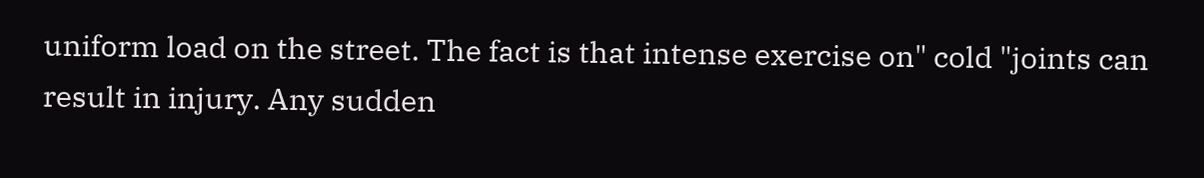uniform load on the street. The fact is that intense exercise on" cold "joints can result in injury. Any sudden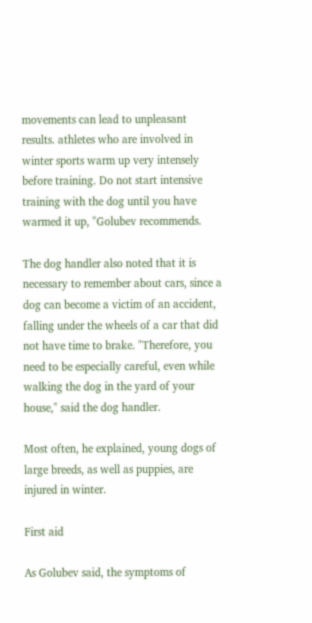movements can lead to unpleasant results. athletes who are involved in winter sports warm up very intensely before training. Do not start intensive training with the dog until you have warmed it up, "Golubev recommends.

The dog handler also noted that it is necessary to remember about cars, since a dog can become a victim of an accident, falling under the wheels of a car that did not have time to brake. "Therefore, you need to be especially careful, even while walking the dog in the yard of your house," said the dog handler.

Most often, he explained, young dogs of large breeds, as well as puppies, are injured in winter.

First aid

As Golubev said, the symptoms of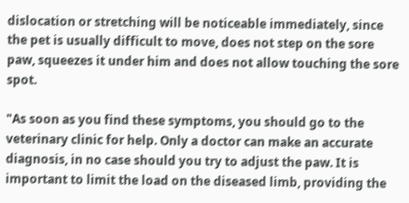dislocation or stretching will be noticeable immediately, since the pet is usually difficult to move, does not step on the sore paw, squeezes it under him and does not allow touching the sore spot.

"As soon as you find these symptoms, you should go to the veterinary clinic for help. Only a doctor can make an accurate diagnosis, in no case should you try to adjust the paw. It is important to limit the load on the diseased limb, providing the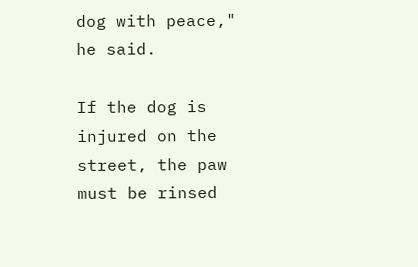dog with peace," he said.

If the dog is injured on the street, the paw must be rinsed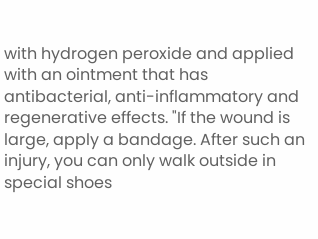with hydrogen peroxide and applied with an ointment that has antibacterial, anti-inflammatory and regenerative effects. "If the wound is large, apply a bandage. After such an injury, you can only walk outside in special shoes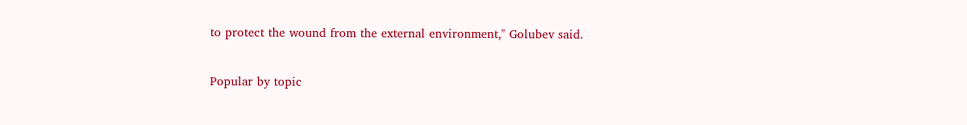to protect the wound from the external environment," Golubev said.

Popular by topic